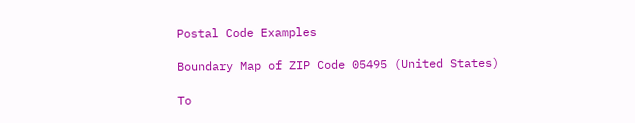Postal Code Examples

Boundary Map of ZIP Code 05495 (United States)

To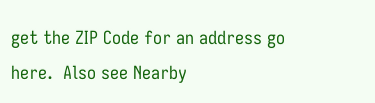get the ZIP Code for an address go here.  Also see Nearby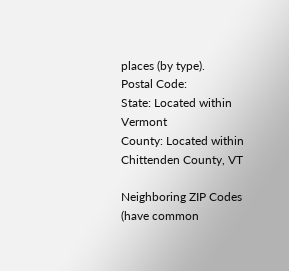places (by type).
Postal Code:
State: Located within Vermont
County: Located within Chittenden County, VT

Neighboring ZIP Codes (have common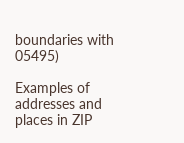boundaries with 05495)

Examples of addresses and places in ZIP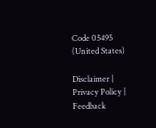Code 05495 (United States)

Disclaimer | Privacy Policy | Feedback